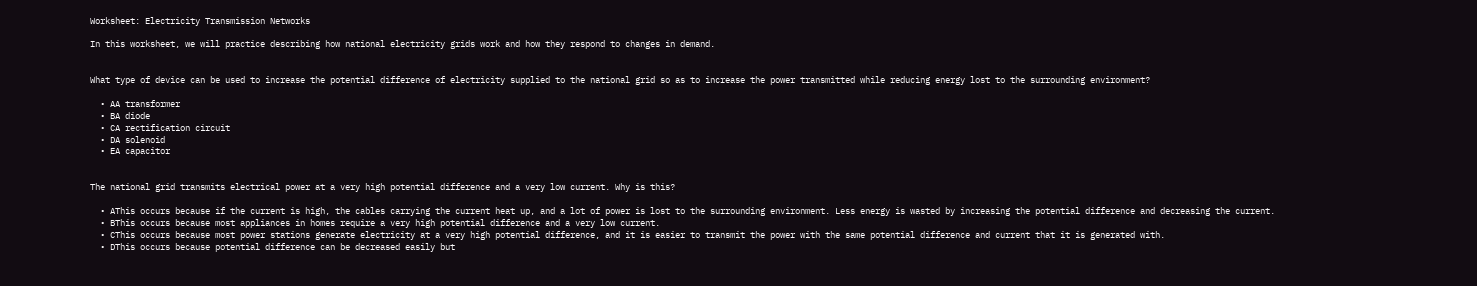Worksheet: Electricity Transmission Networks

In this worksheet, we will practice describing how national electricity grids work and how they respond to changes in demand.


What type of device can be used to increase the potential difference of electricity supplied to the national grid so as to increase the power transmitted while reducing energy lost to the surrounding environment?

  • AA transformer
  • BA diode
  • CA rectification circuit
  • DA solenoid
  • EA capacitor


The national grid transmits electrical power at a very high potential difference and a very low current. Why is this?

  • AThis occurs because if the current is high, the cables carrying the current heat up, and a lot of power is lost to the surrounding environment. Less energy is wasted by increasing the potential difference and decreasing the current.
  • BThis occurs because most appliances in homes require a very high potential difference and a very low current.
  • CThis occurs because most power stations generate electricity at a very high potential difference, and it is easier to transmit the power with the same potential difference and current that it is generated with.
  • DThis occurs because potential difference can be decreased easily but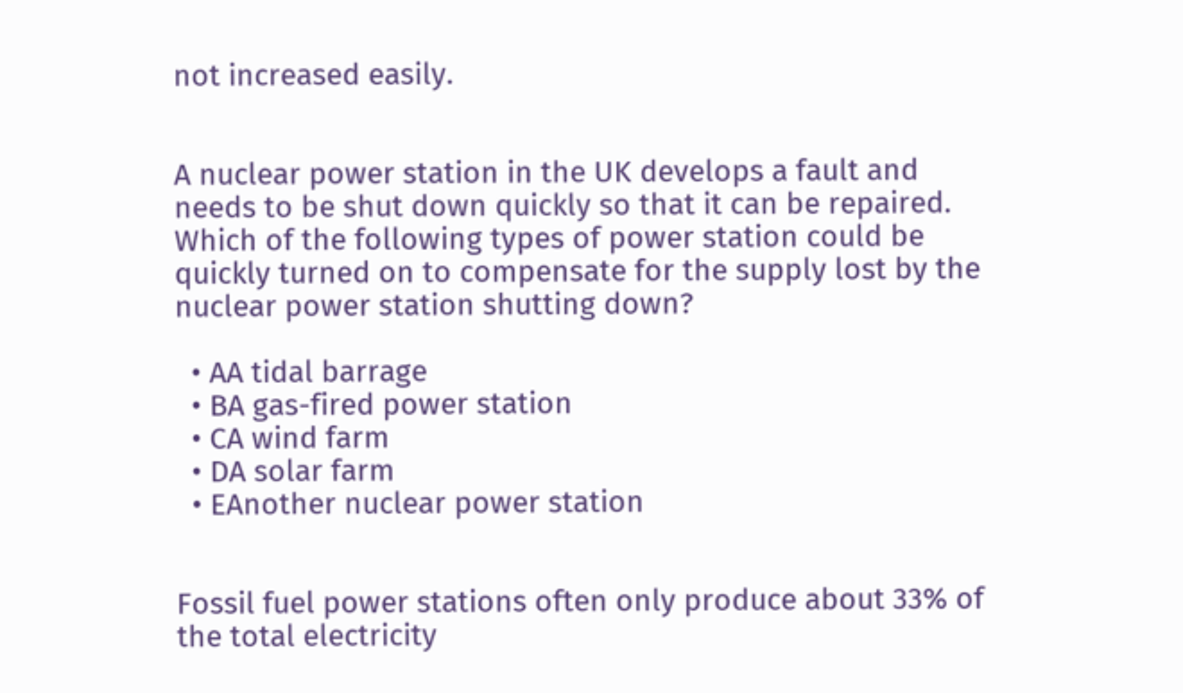not increased easily.


A nuclear power station in the UK develops a fault and needs to be shut down quickly so that it can be repaired. Which of the following types of power station could be quickly turned on to compensate for the supply lost by the nuclear power station shutting down?

  • AA tidal barrage
  • BA gas-fired power station
  • CA wind farm
  • DA solar farm
  • EAnother nuclear power station


Fossil fuel power stations often only produce about 33% of the total electricity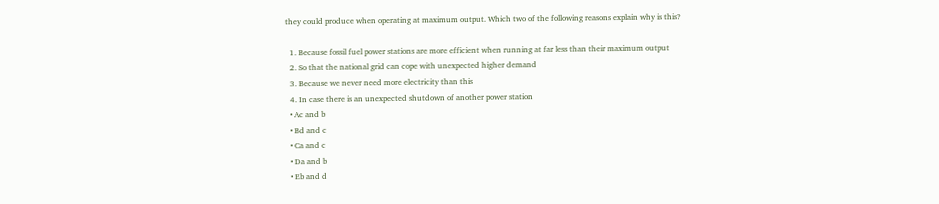they could produce when operating at maximum output. Which two of the following reasons explain why is this?

  1. Because fossil fuel power stations are more efficient when running at far less than their maximum output
  2. So that the national grid can cope with unexpected higher demand
  3. Because we never need more electricity than this
  4. In case there is an unexpected shutdown of another power station
  • Ac and b
  • Bd and c
  • Ca and c
  • Da and b
  • Eb and d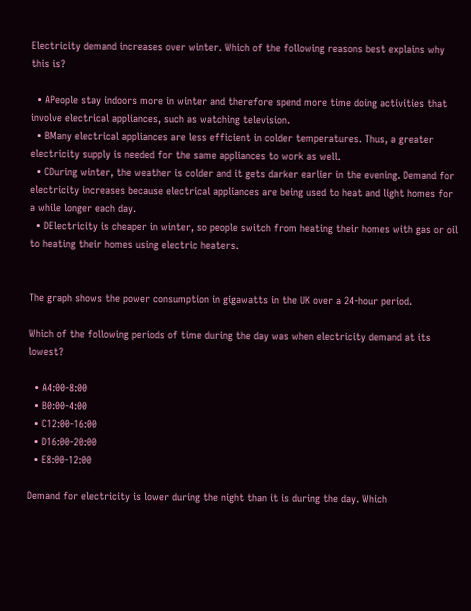Electricity demand increases over winter. Which of the following reasons best explains why this is?

  • APeople stay indoors more in winter and therefore spend more time doing activities that involve electrical appliances, such as watching television.
  • BMany electrical appliances are less efficient in colder temperatures. Thus, a greater electricity supply is needed for the same appliances to work as well.
  • CDuring winter, the weather is colder and it gets darker earlier in the evening. Demand for electricity increases because electrical appliances are being used to heat and light homes for a while longer each day.
  • DElectricity is cheaper in winter, so people switch from heating their homes with gas or oil to heating their homes using electric heaters.


The graph shows the power consumption in gigawatts in the UK over a 24-hour period.

Which of the following periods of time during the day was when electricity demand at its lowest?

  • A4:00-8:00
  • B0:00-4:00
  • C12:00-16:00
  • D16:00-20:00
  • E8:00-12:00

Demand for electricity is lower during the night than it is during the day. Which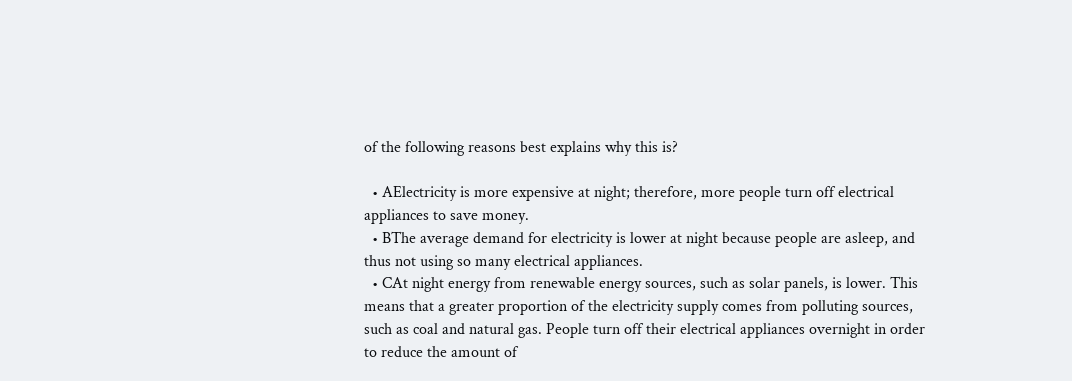of the following reasons best explains why this is?

  • AElectricity is more expensive at night; therefore, more people turn off electrical appliances to save money.
  • BThe average demand for electricity is lower at night because people are asleep, and thus not using so many electrical appliances.
  • CAt night energy from renewable energy sources, such as solar panels, is lower. This means that a greater proportion of the electricity supply comes from polluting sources, such as coal and natural gas. People turn off their electrical appliances overnight in order to reduce the amount of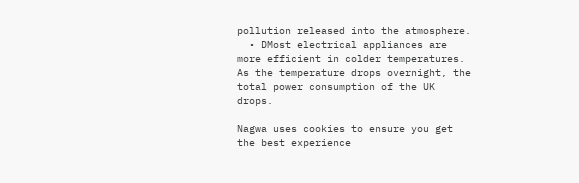pollution released into the atmosphere.
  • DMost electrical appliances are more efficient in colder temperatures. As the temperature drops overnight, the total power consumption of the UK drops.

Nagwa uses cookies to ensure you get the best experience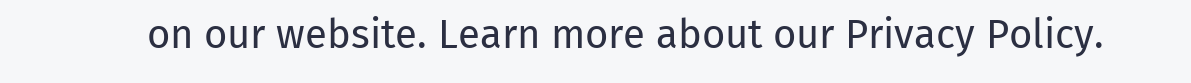on our website. Learn more about our Privacy Policy.